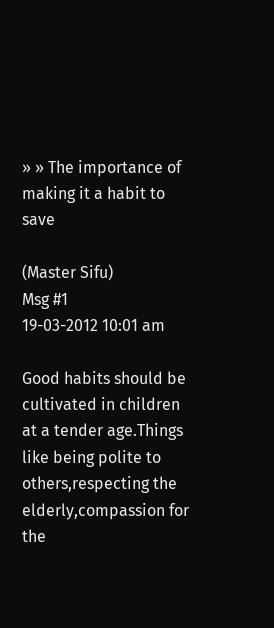» » The importance of making it a habit to save

(Master Sifu)
Msg #1
19-03-2012 10:01 am

Good habits should be cultivated in children at a tender age.Things like being polite to others,respecting the elderly,compassion for the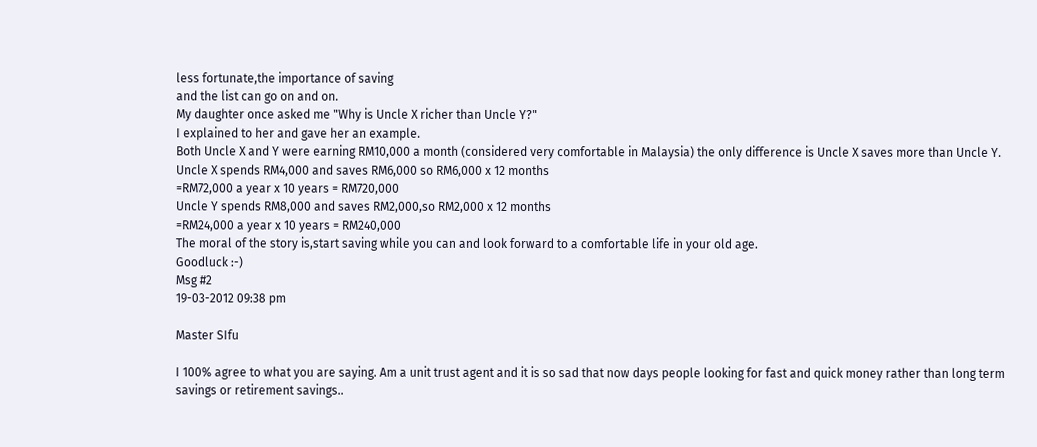less fortunate,the importance of saving
and the list can go on and on.
My daughter once asked me "Why is Uncle X richer than Uncle Y?"
I explained to her and gave her an example.
Both Uncle X and Y were earning RM10,000 a month (considered very comfortable in Malaysia) the only difference is Uncle X saves more than Uncle Y.
Uncle X spends RM4,000 and saves RM6,000 so RM6,000 x 12 months
=RM72,000 a year x 10 years = RM720,000
Uncle Y spends RM8,000 and saves RM2,000,so RM2,000 x 12 months
=RM24,000 a year x 10 years = RM240,000
The moral of the story is,start saving while you can and look forward to a comfortable life in your old age.
Goodluck :-)
Msg #2
19-03-2012 09:38 pm

Master SIfu

I 100% agree to what you are saying. Am a unit trust agent and it is so sad that now days people looking for fast and quick money rather than long term savings or retirement savings..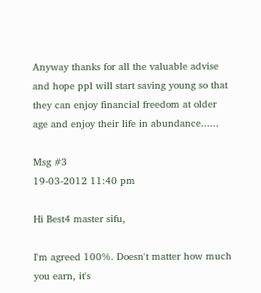Anyway thanks for all the valuable advise and hope ppl will start saving young so that they can enjoy financial freedom at older age and enjoy their life in abundance......

Msg #3
19-03-2012 11:40 pm

Hi Best4 master sifu,

I'm agreed 100%. Doesn't matter how much you earn, it's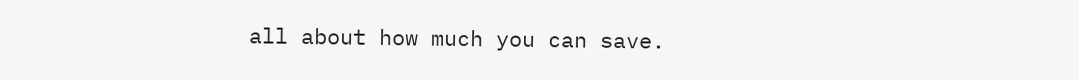all about how much you can save.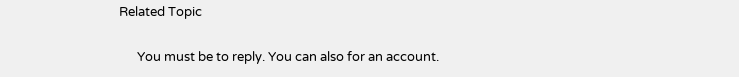Related Topic

      You must be to reply. You can also for an account.